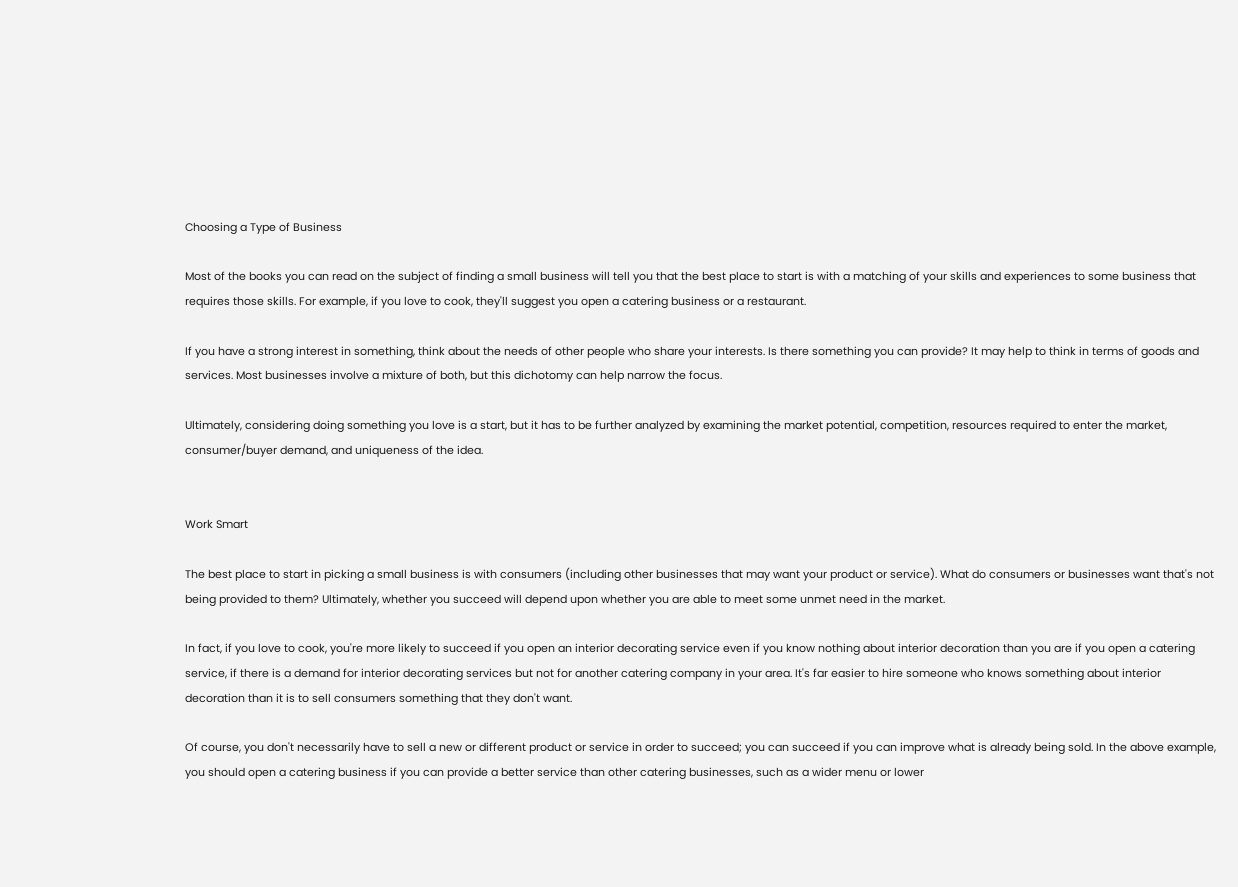Choosing a Type of Business

Most of the books you can read on the subject of finding a small business will tell you that the best place to start is with a matching of your skills and experiences to some business that requires those skills. For example, if you love to cook, they'll suggest you open a catering business or a restaurant.

If you have a strong interest in something, think about the needs of other people who share your interests. Is there something you can provide? It may help to think in terms of goods and services. Most businesses involve a mixture of both, but this dichotomy can help narrow the focus.

Ultimately, considering doing something you love is a start, but it has to be further analyzed by examining the market potential, competition, resources required to enter the market, consumer/buyer demand, and uniqueness of the idea.


Work Smart

The best place to start in picking a small business is with consumers (including other businesses that may want your product or service). What do consumers or businesses want that's not being provided to them? Ultimately, whether you succeed will depend upon whether you are able to meet some unmet need in the market.

In fact, if you love to cook, you're more likely to succeed if you open an interior decorating service even if you know nothing about interior decoration than you are if you open a catering service, if there is a demand for interior decorating services but not for another catering company in your area. It's far easier to hire someone who knows something about interior decoration than it is to sell consumers something that they don't want.

Of course, you don't necessarily have to sell a new or different product or service in order to succeed; you can succeed if you can improve what is already being sold. In the above example, you should open a catering business if you can provide a better service than other catering businesses, such as a wider menu or lower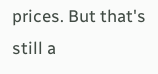prices. But that's still a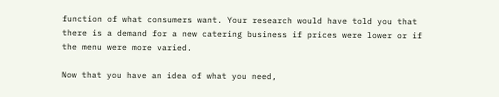function of what consumers want. Your research would have told you that there is a demand for a new catering business if prices were lower or if the menu were more varied.

Now that you have an idea of what you need,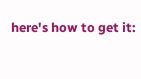here's how to get it: